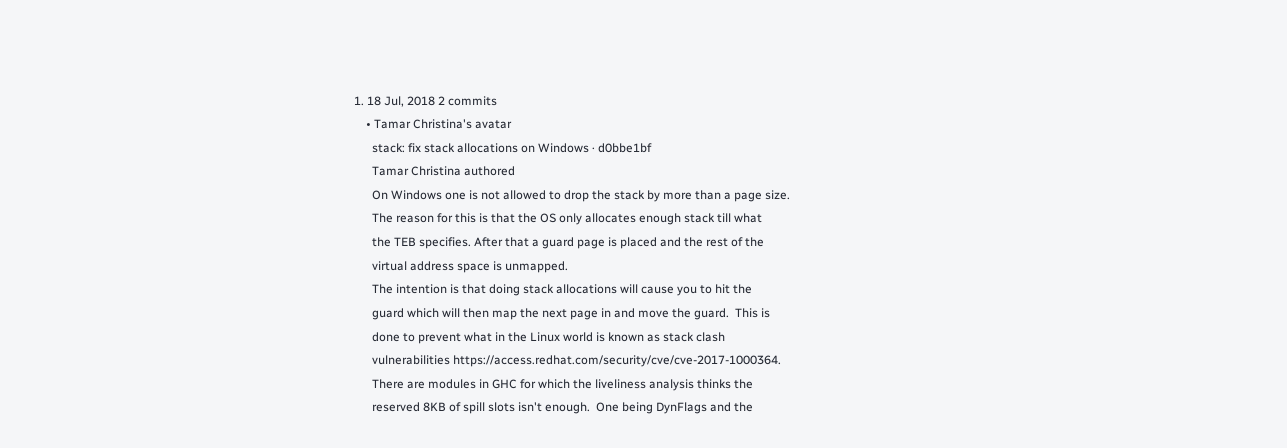1. 18 Jul, 2018 2 commits
    • Tamar Christina's avatar
      stack: fix stack allocations on Windows · d0bbe1bf
      Tamar Christina authored
      On Windows one is not allowed to drop the stack by more than a page size.
      The reason for this is that the OS only allocates enough stack till what
      the TEB specifies. After that a guard page is placed and the rest of the
      virtual address space is unmapped.
      The intention is that doing stack allocations will cause you to hit the
      guard which will then map the next page in and move the guard.  This is
      done to prevent what in the Linux world is known as stack clash
      vulnerabilities https://access.redhat.com/security/cve/cve-2017-1000364.
      There are modules in GHC for which the liveliness analysis thinks the
      reserved 8KB of spill slots isn't enough.  One being DynFlags and the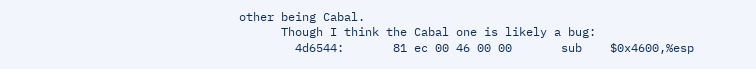other being Cabal.
      Though I think the Cabal one is likely a bug:
        4d6544:       81 ec 00 46 00 00       sub    $0x4600,%esp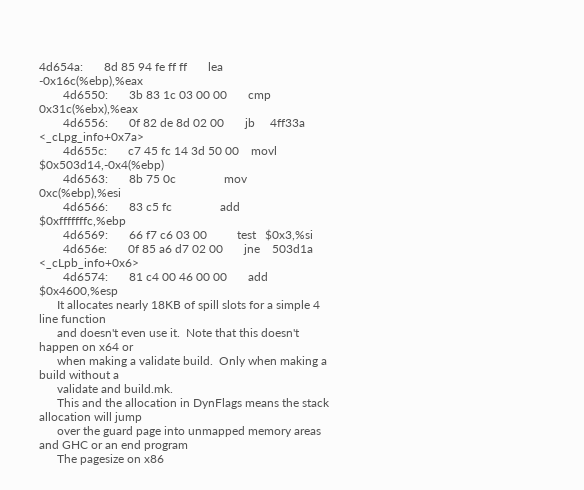4d654a:       8d 85 94 fe ff ff       lea    -0x16c(%ebp),%eax
        4d6550:       3b 83 1c 03 00 00       cmp    0x31c(%ebx),%eax
        4d6556:       0f 82 de 8d 02 00       jb     4ff33a <_cLpg_info+0x7a>
        4d655c:       c7 45 fc 14 3d 50 00    movl   $0x503d14,-0x4(%ebp)
        4d6563:       8b 75 0c                mov    0xc(%ebp),%esi
        4d6566:       83 c5 fc                add    $0xfffffffc,%ebp
        4d6569:       66 f7 c6 03 00          test   $0x3,%si
        4d656e:       0f 85 a6 d7 02 00       jne    503d1a <_cLpb_info+0x6>
        4d6574:       81 c4 00 46 00 00       add    $0x4600,%esp
      It allocates nearly 18KB of spill slots for a simple 4 line function
      and doesn't even use it.  Note that this doesn't happen on x64 or
      when making a validate build.  Only when making a build without a
      validate and build.mk.
      This and the allocation in DynFlags means the stack allocation will jump
      over the guard page into unmapped memory areas and GHC or an end program
      The pagesize on x86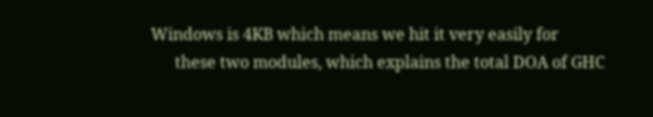Windows is 4KB which means we hit it very easily for
      these two modules, which explains the total DOA of GHC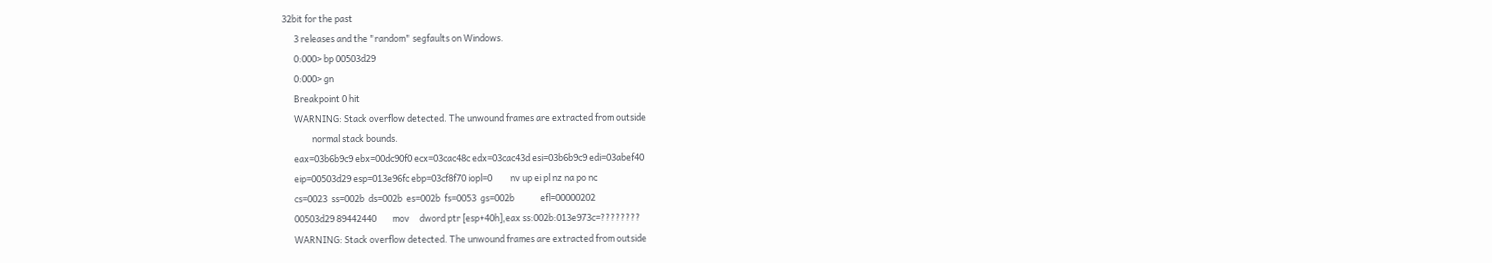32bit for the past
      3 releases and the "random" segfaults on Windows.
      0:000> bp 00503d29
      0:000> gn
      Breakpoint 0 hit
      WARNING: Stack overflow detected. The unwound frames are extracted from outside
               normal stack bounds.
      eax=03b6b9c9 ebx=00dc90f0 ecx=03cac48c edx=03cac43d esi=03b6b9c9 edi=03abef40
      eip=00503d29 esp=013e96fc ebp=03cf8f70 iopl=0         nv up ei pl nz na po nc
      cs=0023  ss=002b  ds=002b  es=002b  fs=0053  gs=002b             efl=00000202
      00503d29 89442440        mov     dword ptr [esp+40h],eax ss:002b:013e973c=????????
      WARNING: Stack overflow detected. The unwound frames are extracted from outside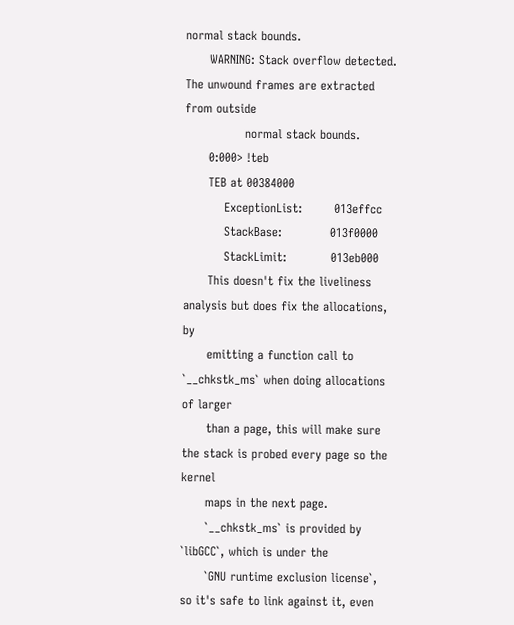normal stack bounds.
      WARNING: Stack overflow detected. The unwound frames are extracted from outside
               normal stack bounds.
      0:000> !teb
      TEB at 00384000
          ExceptionList:        013effcc
          StackBase:            013f0000
          StackLimit:           013eb000
      This doesn't fix the liveliness analysis but does fix the allocations, by
      emitting a function call to `__chkstk_ms` when doing allocations of larger
      than a page, this will make sure the stack is probed every page so the kernel
      maps in the next page.
      `__chkstk_ms` is provided by `libGCC`, which is under the
      `GNU runtime exclusion license`, so it's safe to link against it, even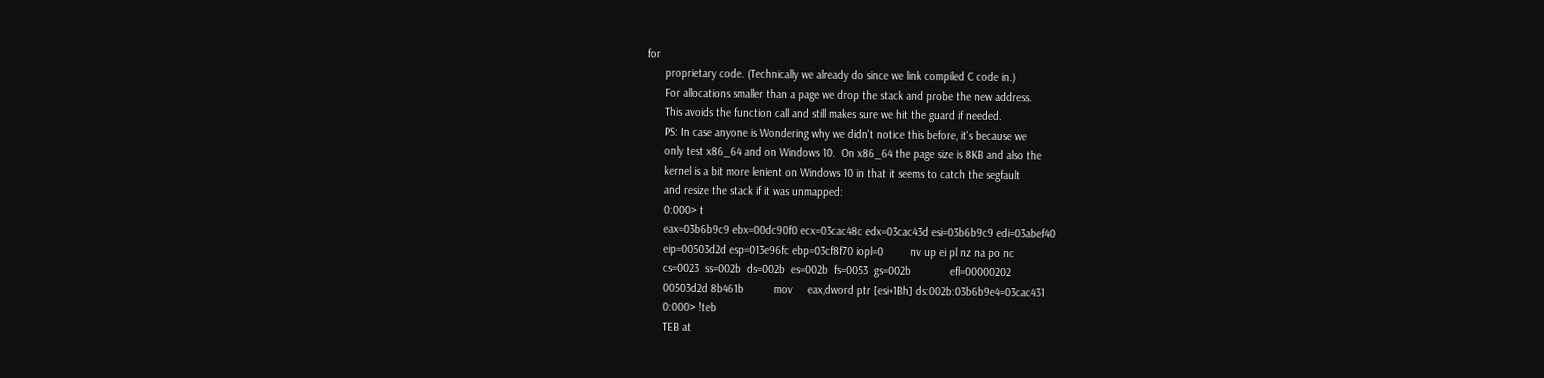for
      proprietary code. (Technically we already do since we link compiled C code in.)
      For allocations smaller than a page we drop the stack and probe the new address.
      This avoids the function call and still makes sure we hit the guard if needed.
      PS: In case anyone is Wondering why we didn't notice this before, it's because we
      only test x86_64 and on Windows 10.  On x86_64 the page size is 8KB and also the
      kernel is a bit more lenient on Windows 10 in that it seems to catch the segfault
      and resize the stack if it was unmapped:
      0:000> t
      eax=03b6b9c9 ebx=00dc90f0 ecx=03cac48c edx=03cac43d esi=03b6b9c9 edi=03abef40
      eip=00503d2d esp=013e96fc ebp=03cf8f70 iopl=0         nv up ei pl nz na po nc
      cs=0023  ss=002b  ds=002b  es=002b  fs=0053  gs=002b             efl=00000202
      00503d2d 8b461b          mov     eax,dword ptr [esi+1Bh] ds:002b:03b6b9e4=03cac431
      0:000> !teb
      TEB at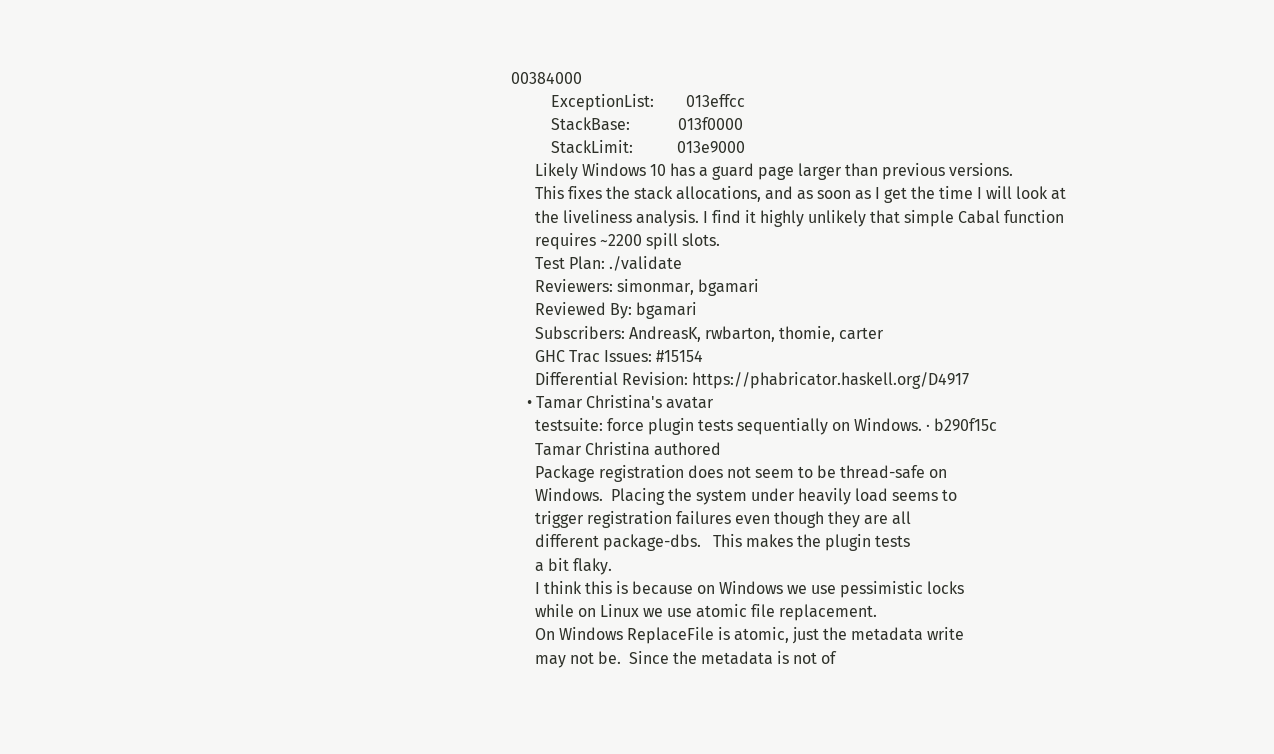00384000
          ExceptionList:        013effcc
          StackBase:            013f0000
          StackLimit:           013e9000
      Likely Windows 10 has a guard page larger than previous versions.
      This fixes the stack allocations, and as soon as I get the time I will look at
      the liveliness analysis. I find it highly unlikely that simple Cabal function
      requires ~2200 spill slots.
      Test Plan: ./validate
      Reviewers: simonmar, bgamari
      Reviewed By: bgamari
      Subscribers: AndreasK, rwbarton, thomie, carter
      GHC Trac Issues: #15154
      Differential Revision: https://phabricator.haskell.org/D4917
    • Tamar Christina's avatar
      testsuite: force plugin tests sequentially on Windows. · b290f15c
      Tamar Christina authored
      Package registration does not seem to be thread-safe on
      Windows.  Placing the system under heavily load seems to
      trigger registration failures even though they are all
      different package-dbs.   This makes the plugin tests
      a bit flaky.
      I think this is because on Windows we use pessimistic locks
      while on Linux we use atomic file replacement.
      On Windows ReplaceFile is atomic, just the metadata write
      may not be.  Since the metadata is not of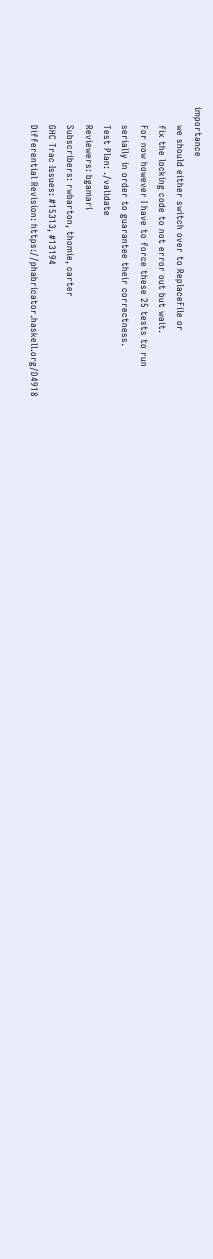importance
      we should either switch over to ReplaceFile or
      fix the locking code to not error out but wait.
      For now however I have to force these 25 tests to run
      serially in order to guarantee their correctness.
      Test Plan: ./validate
      Reviewers: bgamari
      Subscribers: rwbarton, thomie, carter
      GHC Trac Issues: #15313, #13194
      Differential Revision: https://phabricator.haskell.org/D4918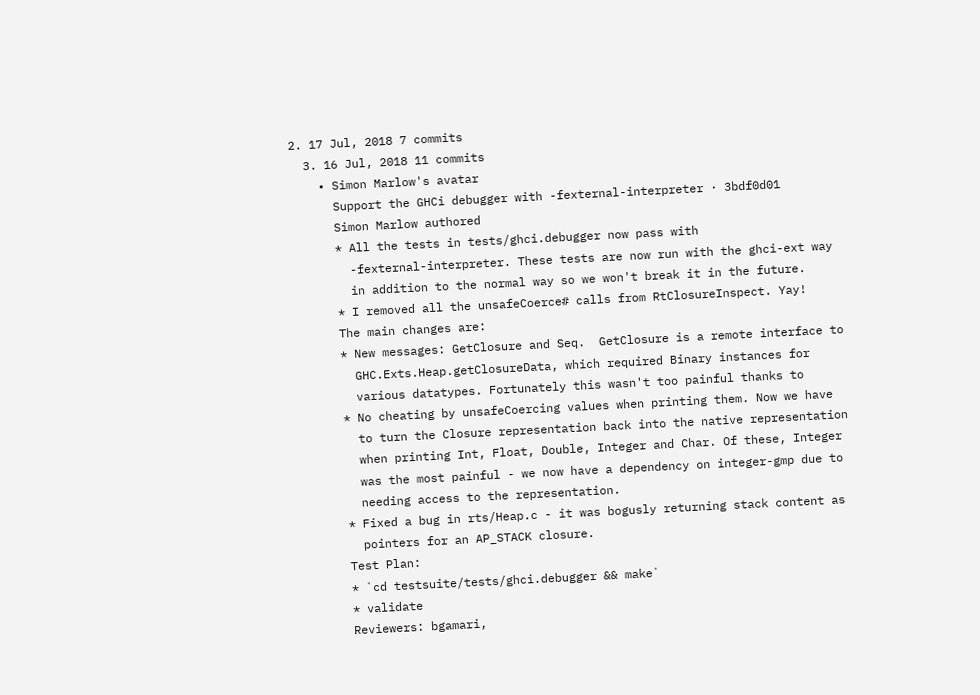2. 17 Jul, 2018 7 commits
  3. 16 Jul, 2018 11 commits
    • Simon Marlow's avatar
      Support the GHCi debugger with -fexternal-interpreter · 3bdf0d01
      Simon Marlow authored
      * All the tests in tests/ghci.debugger now pass with
        -fexternal-interpreter. These tests are now run with the ghci-ext way
        in addition to the normal way so we won't break it in the future.
      * I removed all the unsafeCoerce# calls from RtClosureInspect. Yay!
      The main changes are:
      * New messages: GetClosure and Seq.  GetClosure is a remote interface to
        GHC.Exts.Heap.getClosureData, which required Binary instances for
        various datatypes. Fortunately this wasn't too painful thanks to
      * No cheating by unsafeCoercing values when printing them. Now we have
        to turn the Closure representation back into the native representation
        when printing Int, Float, Double, Integer and Char. Of these, Integer
        was the most painful - we now have a dependency on integer-gmp due to
        needing access to the representation.
      * Fixed a bug in rts/Heap.c - it was bogusly returning stack content as
        pointers for an AP_STACK closure.
      Test Plan:
      * `cd testsuite/tests/ghci.debugger && make`
      * validate
      Reviewers: bgamari,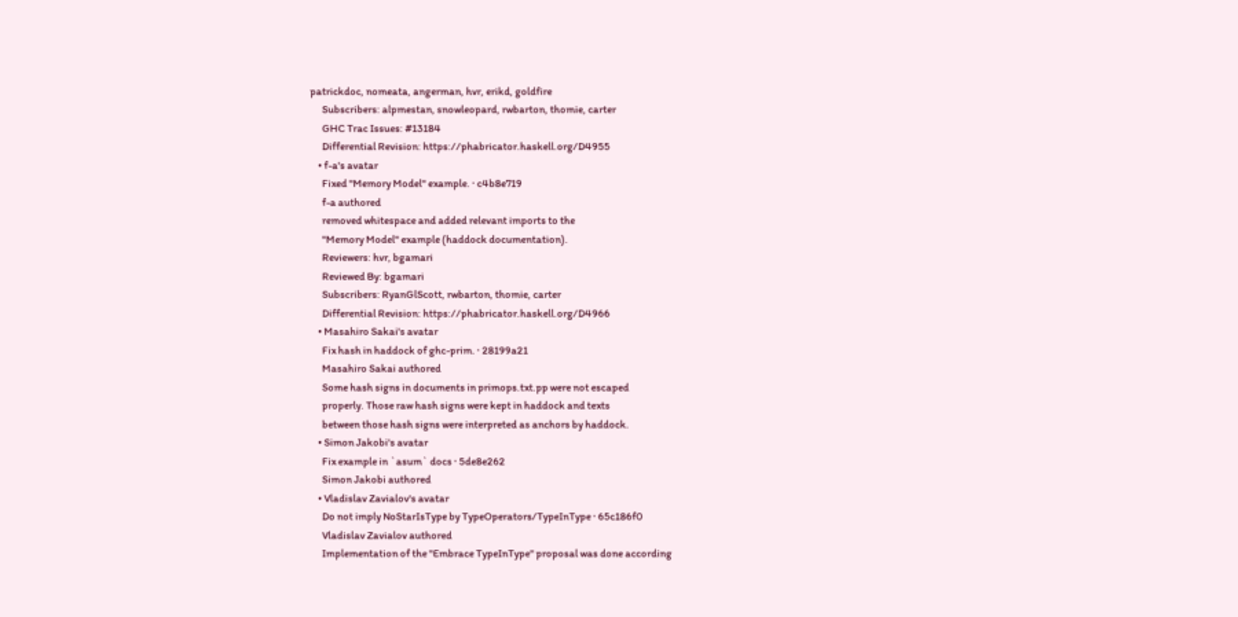patrickdoc, nomeata, angerman, hvr, erikd, goldfire
      Subscribers: alpmestan, snowleopard, rwbarton, thomie, carter
      GHC Trac Issues: #13184
      Differential Revision: https://phabricator.haskell.org/D4955
    • f-a's avatar
      Fixed "Memory Model" example. · c4b8e719
      f-a authored
      removed whitespace and added relevant imports to the
      "Memory Model" example (haddock documentation).
      Reviewers: hvr, bgamari
      Reviewed By: bgamari
      Subscribers: RyanGlScott, rwbarton, thomie, carter
      Differential Revision: https://phabricator.haskell.org/D4966
    • Masahiro Sakai's avatar
      Fix hash in haddock of ghc-prim. · 28199a21
      Masahiro Sakai authored
      Some hash signs in documents in primops.txt.pp were not escaped
      properly. Those raw hash signs were kept in haddock and texts
      between those hash signs were interpreted as anchors by haddock.
    • Simon Jakobi's avatar
      Fix example in `asum` docs · 5de8e262
      Simon Jakobi authored
    • Vladislav Zavialov's avatar
      Do not imply NoStarIsType by TypeOperators/TypeInType · 65c186f0
      Vladislav Zavialov authored
      Implementation of the "Embrace TypeInType" proposal was done according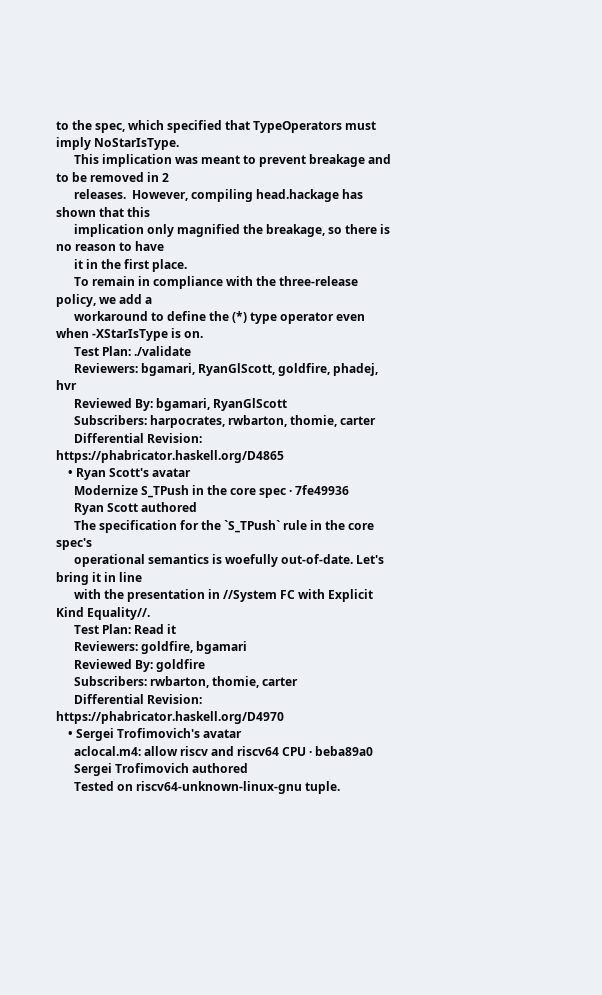to the spec, which specified that TypeOperators must imply NoStarIsType.
      This implication was meant to prevent breakage and to be removed in 2
      releases.  However, compiling head.hackage has shown that this
      implication only magnified the breakage, so there is no reason to have
      it in the first place.
      To remain in compliance with the three-release policy, we add a
      workaround to define the (*) type operator even when -XStarIsType is on.
      Test Plan: ./validate
      Reviewers: bgamari, RyanGlScott, goldfire, phadej, hvr
      Reviewed By: bgamari, RyanGlScott
      Subscribers: harpocrates, rwbarton, thomie, carter
      Differential Revision: https://phabricator.haskell.org/D4865
    • Ryan Scott's avatar
      Modernize S_TPush in the core spec · 7fe49936
      Ryan Scott authored
      The specification for the `S_TPush` rule in the core spec's
      operational semantics is woefully out-of-date. Let's bring it in line
      with the presentation in //System FC with Explicit Kind Equality//.
      Test Plan: Read it
      Reviewers: goldfire, bgamari
      Reviewed By: goldfire
      Subscribers: rwbarton, thomie, carter
      Differential Revision: https://phabricator.haskell.org/D4970
    • Sergei Trofimovich's avatar
      aclocal.m4: allow riscv and riscv64 CPU · beba89a0
      Sergei Trofimovich authored
      Tested on riscv64-unknown-linux-gnu tuple.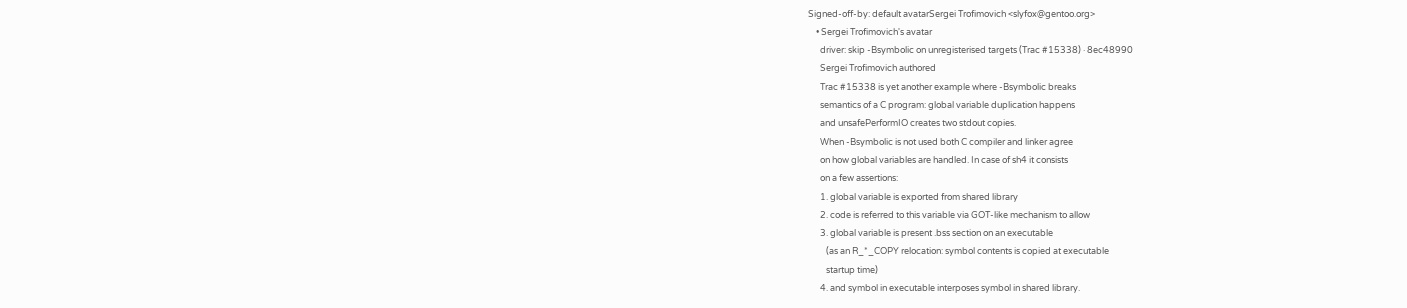Signed-off-by: default avatarSergei Trofimovich <slyfox@gentoo.org>
    • Sergei Trofimovich's avatar
      driver: skip -Bsymbolic on unregisterised targets (Trac #15338) · 8ec48990
      Sergei Trofimovich authored
      Trac #15338 is yet another example where -Bsymbolic breaks
      semantics of a C program: global variable duplication happens
      and unsafePerformIO creates two stdout copies.
      When -Bsymbolic is not used both C compiler and linker agree
      on how global variables are handled. In case of sh4 it consists
      on a few assertions:
      1. global variable is exported from shared library
      2. code is referred to this variable via GOT-like mechanism to allow
      3. global variable is present .bss section on an executable
         (as an R_*_COPY relocation: symbol contents is copied at executable
         startup time)
      4. and symbol in executable interposes symbol in shared library.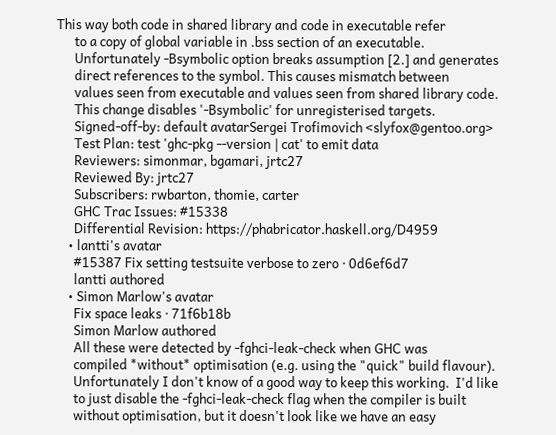This way both code in shared library and code in executable refer
      to a copy of global variable in .bss section of an executable.
      Unfortunately -Bsymbolic option breaks assumption [2.] and generates
      direct references to the symbol. This causes mismatch between
      values seen from executable and values seen from shared library code.
      This change disables '-Bsymbolic' for unregisterised targets.
      Signed-off-by: default avatarSergei Trofimovich <slyfox@gentoo.org>
      Test Plan: test 'ghc-pkg --version | cat' to emit data
      Reviewers: simonmar, bgamari, jrtc27
      Reviewed By: jrtc27
      Subscribers: rwbarton, thomie, carter
      GHC Trac Issues: #15338
      Differential Revision: https://phabricator.haskell.org/D4959
    • lantti's avatar
      #15387 Fix setting testsuite verbose to zero · 0d6ef6d7
      lantti authored
    • Simon Marlow's avatar
      Fix space leaks · 71f6b18b
      Simon Marlow authored
      All these were detected by -fghci-leak-check when GHC was
      compiled *without* optimisation (e.g. using the "quick" build flavour).
      Unfortunately I don't know of a good way to keep this working.  I'd like
      to just disable the -fghci-leak-check flag when the compiler is built
      without optimisation, but it doesn't look like we have an easy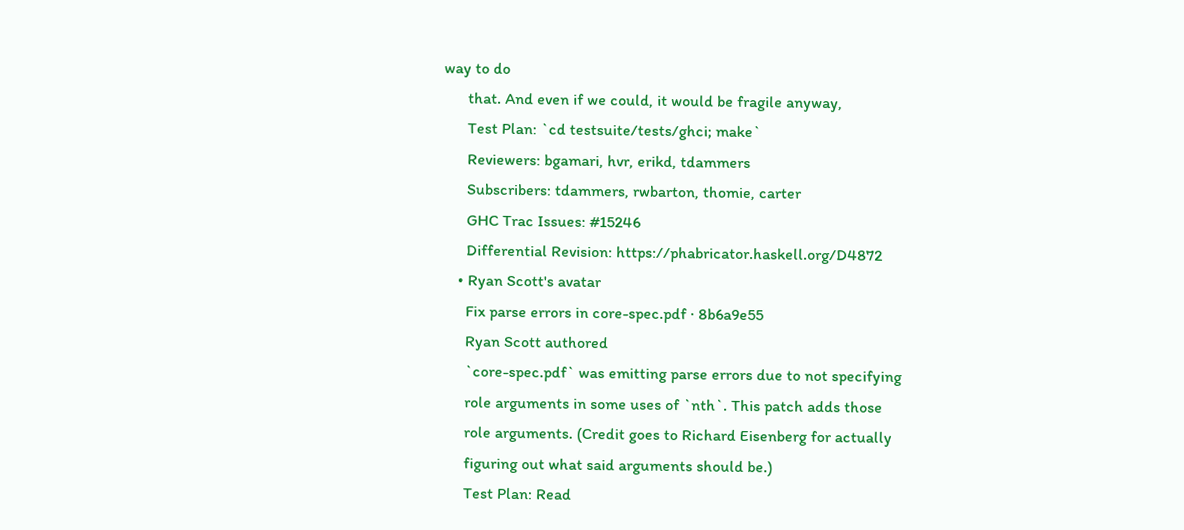way to do
      that. And even if we could, it would be fragile anyway,
      Test Plan: `cd testsuite/tests/ghci; make`
      Reviewers: bgamari, hvr, erikd, tdammers
      Subscribers: tdammers, rwbarton, thomie, carter
      GHC Trac Issues: #15246
      Differential Revision: https://phabricator.haskell.org/D4872
    • Ryan Scott's avatar
      Fix parse errors in core-spec.pdf · 8b6a9e55
      Ryan Scott authored
      `core-spec.pdf` was emitting parse errors due to not specifying
      role arguments in some uses of `nth`. This patch adds those
      role arguments. (Credit goes to Richard Eisenberg for actually
      figuring out what said arguments should be.)
      Test Plan: Read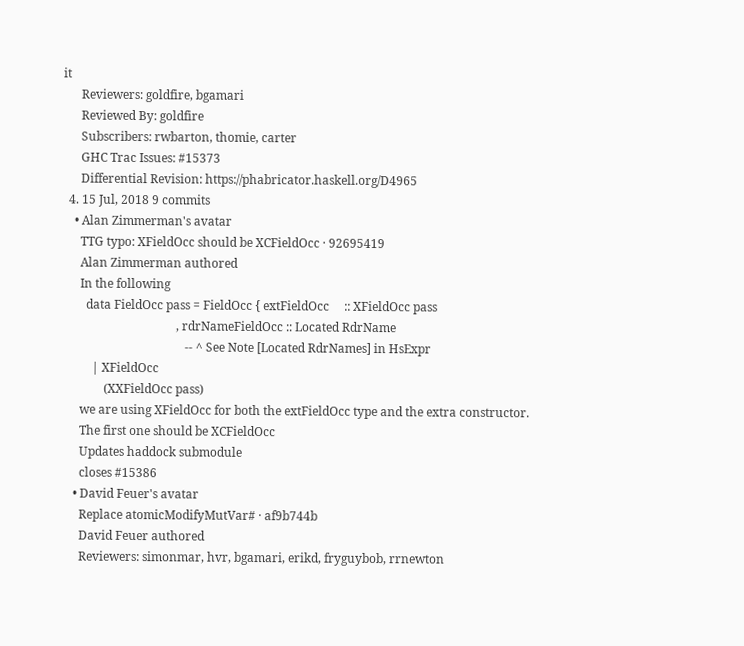it
      Reviewers: goldfire, bgamari
      Reviewed By: goldfire
      Subscribers: rwbarton, thomie, carter
      GHC Trac Issues: #15373
      Differential Revision: https://phabricator.haskell.org/D4965
  4. 15 Jul, 2018 9 commits
    • Alan Zimmerman's avatar
      TTG typo: XFieldOcc should be XCFieldOcc · 92695419
      Alan Zimmerman authored
      In the following
        data FieldOcc pass = FieldOcc { extFieldOcc     :: XFieldOcc pass
                                      , rdrNameFieldOcc :: Located RdrName
                                         -- ^ See Note [Located RdrNames] in HsExpr
          | XFieldOcc
              (XXFieldOcc pass)
      we are using XFieldOcc for both the extFieldOcc type and the extra constructor.
      The first one should be XCFieldOcc
      Updates haddock submodule
      closes #15386
    • David Feuer's avatar
      Replace atomicModifyMutVar# · af9b744b
      David Feuer authored
      Reviewers: simonmar, hvr, bgamari, erikd, fryguybob, rrnewton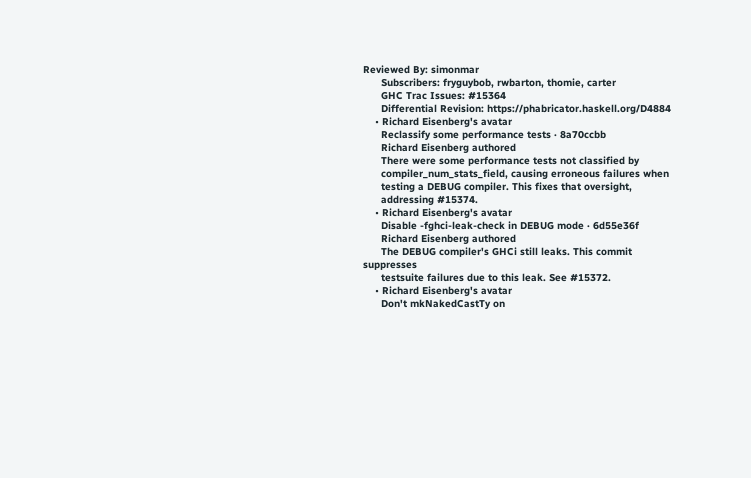Reviewed By: simonmar
      Subscribers: fryguybob, rwbarton, thomie, carter
      GHC Trac Issues: #15364
      Differential Revision: https://phabricator.haskell.org/D4884
    • Richard Eisenberg's avatar
      Reclassify some performance tests · 8a70ccbb
      Richard Eisenberg authored
      There were some performance tests not classified by
      compiler_num_stats_field, causing erroneous failures when
      testing a DEBUG compiler. This fixes that oversight,
      addressing #15374.
    • Richard Eisenberg's avatar
      Disable -fghci-leak-check in DEBUG mode · 6d55e36f
      Richard Eisenberg authored
      The DEBUG compiler's GHCi still leaks. This commit suppresses
      testsuite failures due to this leak. See #15372.
    • Richard Eisenberg's avatar
      Don't mkNakedCastTy on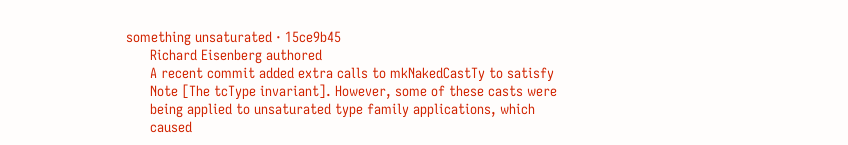something unsaturated · 15ce9b45
      Richard Eisenberg authored
      A recent commit added extra calls to mkNakedCastTy to satisfy
      Note [The tcType invariant]. However, some of these casts were
      being applied to unsaturated type family applications, which
      caused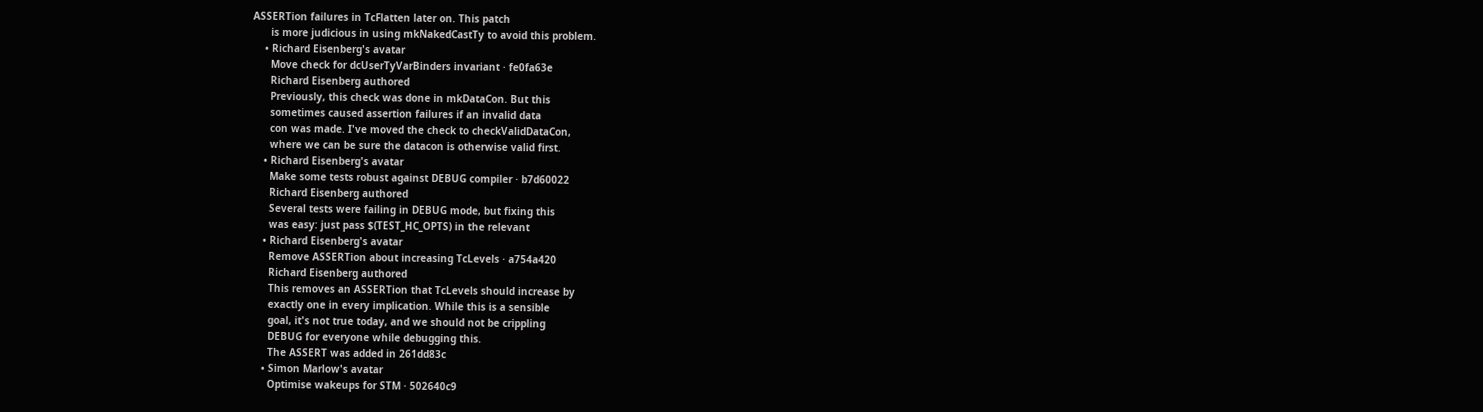ASSERTion failures in TcFlatten later on. This patch
      is more judicious in using mkNakedCastTy to avoid this problem.
    • Richard Eisenberg's avatar
      Move check for dcUserTyVarBinders invariant · fe0fa63e
      Richard Eisenberg authored
      Previously, this check was done in mkDataCon. But this
      sometimes caused assertion failures if an invalid data
      con was made. I've moved the check to checkValidDataCon,
      where we can be sure the datacon is otherwise valid first.
    • Richard Eisenberg's avatar
      Make some tests robust against DEBUG compiler · b7d60022
      Richard Eisenberg authored
      Several tests were failing in DEBUG mode, but fixing this
      was easy: just pass $(TEST_HC_OPTS) in the relevant
    • Richard Eisenberg's avatar
      Remove ASSERTion about increasing TcLevels · a754a420
      Richard Eisenberg authored
      This removes an ASSERTion that TcLevels should increase by
      exactly one in every implication. While this is a sensible
      goal, it's not true today, and we should not be crippling
      DEBUG for everyone while debugging this.
      The ASSERT was added in 261dd83c
    • Simon Marlow's avatar
      Optimise wakeups for STM · 502640c9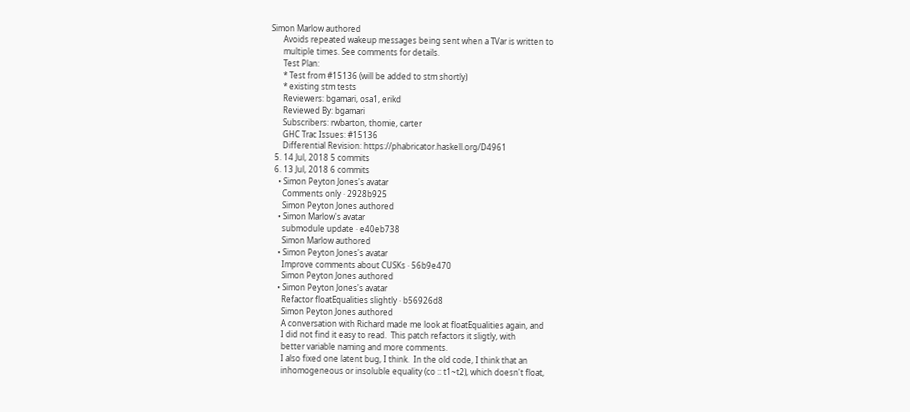Simon Marlow authored
      Avoids repeated wakeup messages being sent when a TVar is written to
      multiple times. See comments for details.
      Test Plan:
      * Test from #15136 (will be added to stm shortly)
      * existing stm tests
      Reviewers: bgamari, osa1, erikd
      Reviewed By: bgamari
      Subscribers: rwbarton, thomie, carter
      GHC Trac Issues: #15136
      Differential Revision: https://phabricator.haskell.org/D4961
  5. 14 Jul, 2018 5 commits
  6. 13 Jul, 2018 6 commits
    • Simon Peyton Jones's avatar
      Comments only · 2928b925
      Simon Peyton Jones authored
    • Simon Marlow's avatar
      submodule update · e40eb738
      Simon Marlow authored
    • Simon Peyton Jones's avatar
      Improve comments about CUSKs · 56b9e470
      Simon Peyton Jones authored
    • Simon Peyton Jones's avatar
      Refactor floatEqualities slightly · b56926d8
      Simon Peyton Jones authored
      A conversation with Richard made me look at floatEqualities again, and
      I did not find it easy to read.  This patch refactors it sligtly, with
      better variable naming and more comments.
      I also fixed one latent bug, I think.  In the old code, I think that an
      inhomogeneous or insoluble equality (co :: t1~t2), which doesn't float,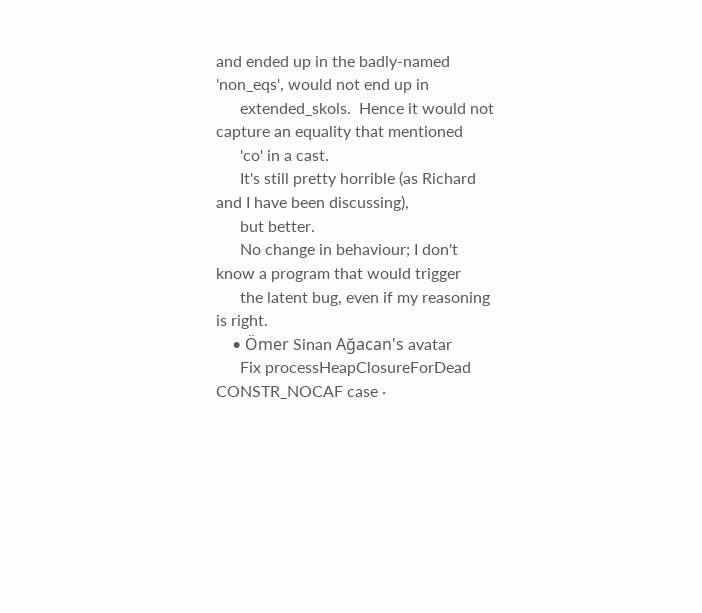and ended up in the badly-named 'non_eqs', would not end up in
      extended_skols.  Hence it would not capture an equality that mentioned
      'co' in a cast.
      It's still pretty horrible (as Richard and I have been discussing),
      but better.
      No change in behaviour; I don't know a program that would trigger
      the latent bug, even if my reasoning is right.
    • Ömer Sinan Ağacan's avatar
      Fix processHeapClosureForDead CONSTR_NOCAF case ·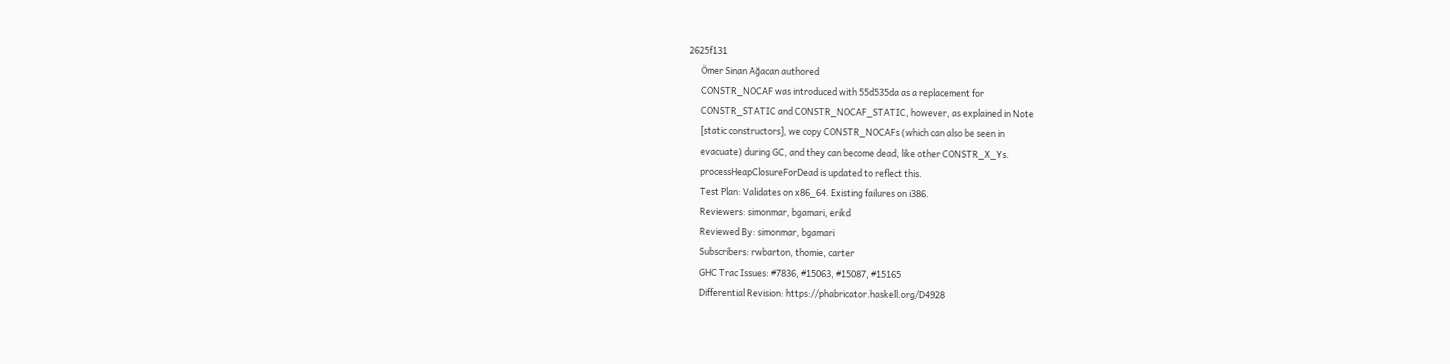2625f131
      Ömer Sinan Ağacan authored
      CONSTR_NOCAF was introduced with 55d535da as a replacement for
      CONSTR_STATIC and CONSTR_NOCAF_STATIC, however, as explained in Note
      [static constructors], we copy CONSTR_NOCAFs (which can also be seen in
      evacuate) during GC, and they can become dead, like other CONSTR_X_Ys.
      processHeapClosureForDead is updated to reflect this.
      Test Plan: Validates on x86_64. Existing failures on i386.
      Reviewers: simonmar, bgamari, erikd
      Reviewed By: simonmar, bgamari
      Subscribers: rwbarton, thomie, carter
      GHC Trac Issues: #7836, #15063, #15087, #15165
      Differential Revision: https://phabricator.haskell.org/D4928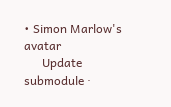• Simon Marlow's avatar
      Update submodule ·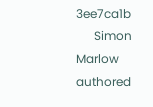3ee7ca1b
      Simon Marlow authored